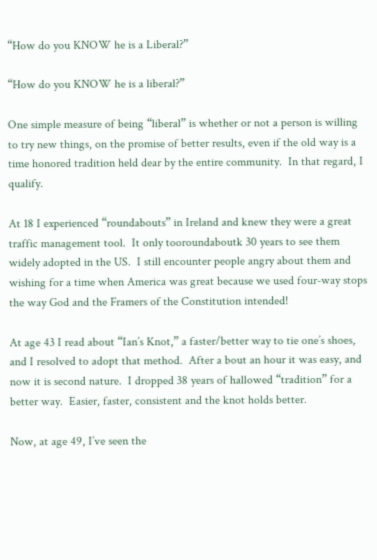“How do you KNOW he is a Liberal?”

“How do you KNOW he is a liberal?”

One simple measure of being “liberal” is whether or not a person is willing to try new things, on the promise of better results, even if the old way is a time honored tradition held dear by the entire community.  In that regard, I qualify.

At 18 I experienced “roundabouts” in Ireland and knew they were a great traffic management tool.  It only tooroundaboutk 30 years to see them widely adopted in the US.  I still encounter people angry about them and wishing for a time when America was great because we used four-way stops the way God and the Framers of the Constitution intended!

At age 43 I read about “Ian’s Knot,” a faster/better way to tie one’s shoes, and I resolved to adopt that method.  After a bout an hour it was easy, and now it is second nature.  I dropped 38 years of hallowed “tradition” for a better way.  Easier, faster, consistent and the knot holds better.

Now, at age 49, I’ve seen the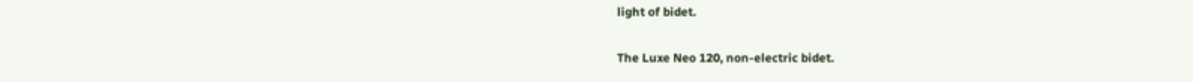light of bidet.

The Luxe Neo 120, non-electric bidet.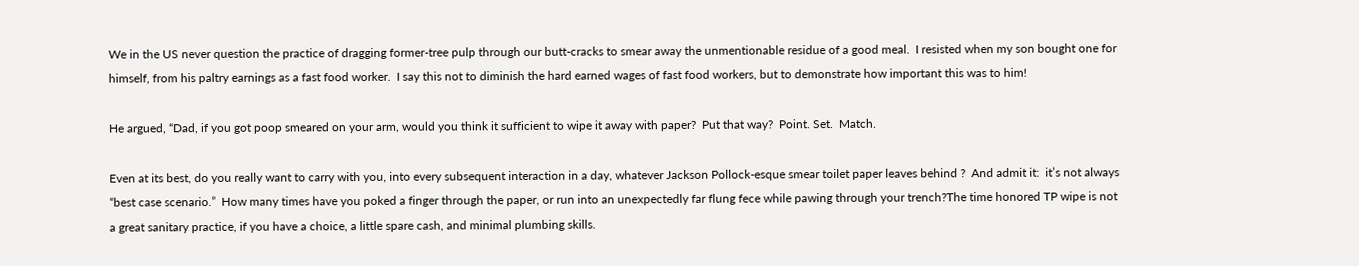We in the US never question the practice of dragging former-tree pulp through our butt-cracks to smear away the unmentionable residue of a good meal.  I resisted when my son bought one for himself, from his paltry earnings as a fast food worker.  I say this not to diminish the hard earned wages of fast food workers, but to demonstrate how important this was to him!

He argued, “Dad, if you got poop smeared on your arm, would you think it sufficient to wipe it away with paper?  Put that way?  Point. Set.  Match.

Even at its best, do you really want to carry with you, into every subsequent interaction in a day, whatever Jackson Pollock-esque smear toilet paper leaves behind ?  And admit it:  it’s not always “best case scenario.”  How many times have you poked a finger through the paper, or run into an unexpectedly far flung fece while pawing through your trench?The time honored TP wipe is not a great sanitary practice, if you have a choice, a little spare cash, and minimal plumbing skills.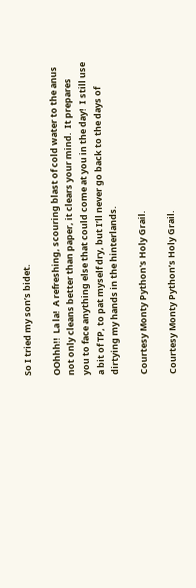So I tried my son’s bidet.

OOhhh!!  La la!  A refreshing, scouring blast of cold water to the anus not only cleans better than paper, it clears your mind.  It prepares you to face anything else that could come at you in the day!  I still use a bit of TP, to pat myself dry, but I’ll never go back to the days of dirtying my hands in the hinterlands.

Courtesy Monty Python's Holy Grail.

Courtesy Monty Python’s Holy Grail.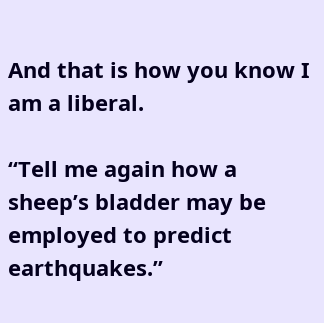And that is how you know I am a liberal.

“Tell me again how a sheep’s bladder may be employed to predict earthquakes.”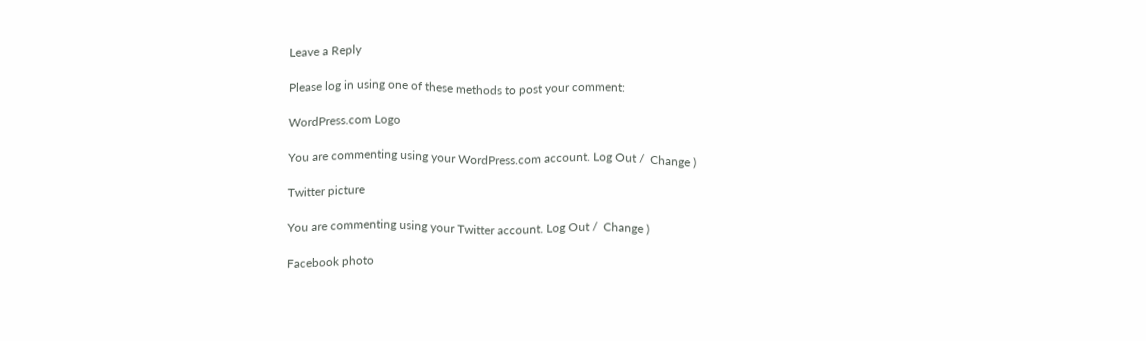Leave a Reply

Please log in using one of these methods to post your comment:

WordPress.com Logo

You are commenting using your WordPress.com account. Log Out /  Change )

Twitter picture

You are commenting using your Twitter account. Log Out /  Change )

Facebook photo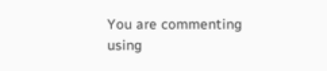You are commenting using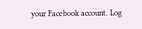your Facebook account. Log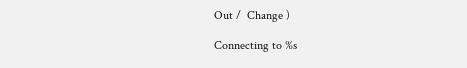Out /  Change )

Connecting to %s